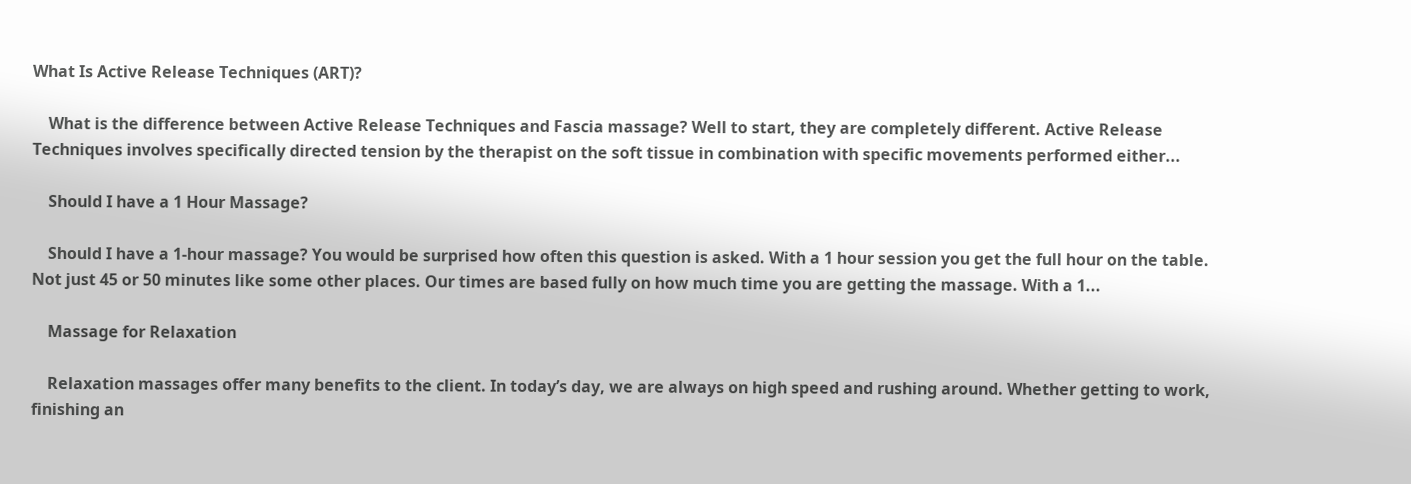What Is Active Release Techniques (ART)?

    What is the difference between Active Release Techniques and Fascia massage? Well to start, they are completely different. Active Release Techniques involves specifically directed tension by the therapist on the soft tissue in combination with specific movements performed either...

    Should I have a 1 Hour Massage?

    Should I have a 1-hour massage? You would be surprised how often this question is asked. With a 1 hour session you get the full hour on the table. Not just 45 or 50 minutes like some other places. Our times are based fully on how much time you are getting the massage. With a 1...

    Massage for Relaxation

    Relaxation massages offer many benefits to the client. In today’s day, we are always on high speed and rushing around. Whether getting to work, finishing an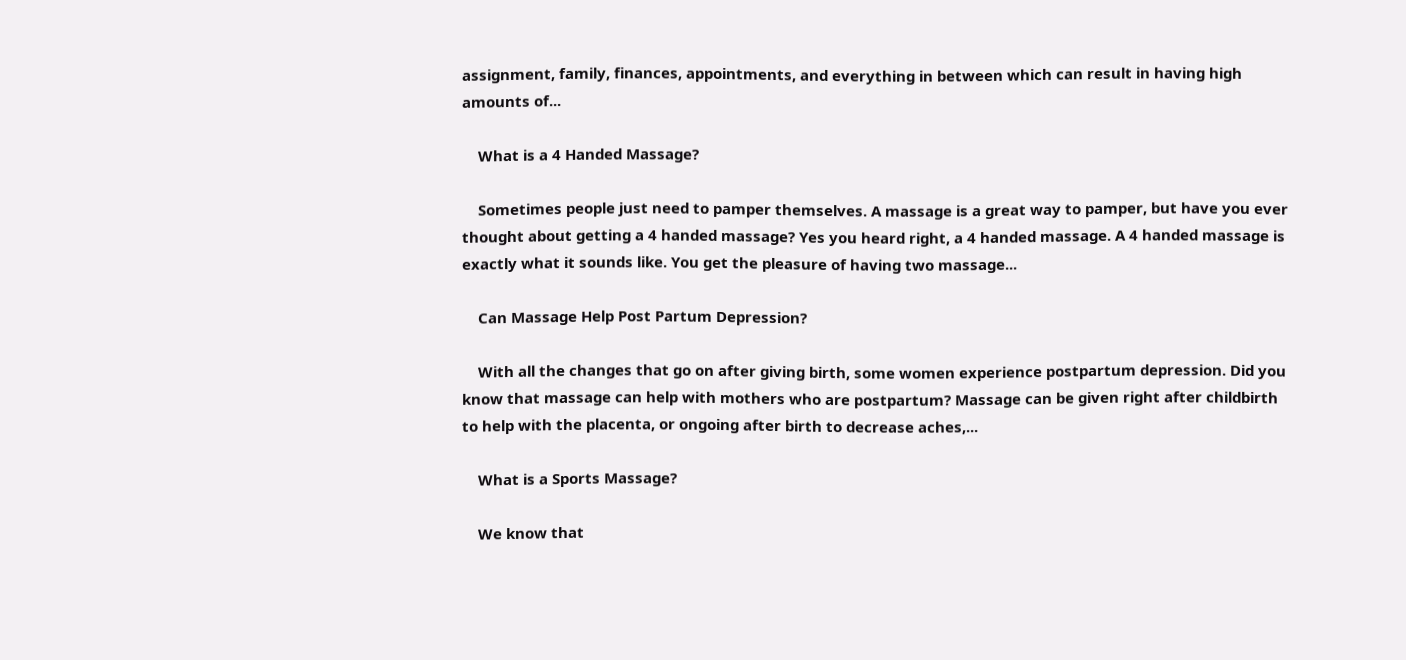assignment, family, finances, appointments, and everything in between which can result in having high amounts of...

    What is a 4 Handed Massage?

    Sometimes people just need to pamper themselves. A massage is a great way to pamper, but have you ever thought about getting a 4 handed massage? Yes you heard right, a 4 handed massage. A 4 handed massage is exactly what it sounds like. You get the pleasure of having two massage...

    Can Massage Help Post Partum Depression?

    With all the changes that go on after giving birth, some women experience postpartum depression. Did you know that massage can help with mothers who are postpartum? Massage can be given right after childbirth to help with the placenta, or ongoing after birth to decrease aches,...

    What is a Sports Massage?

    We know that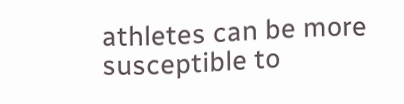athletes can be more susceptible to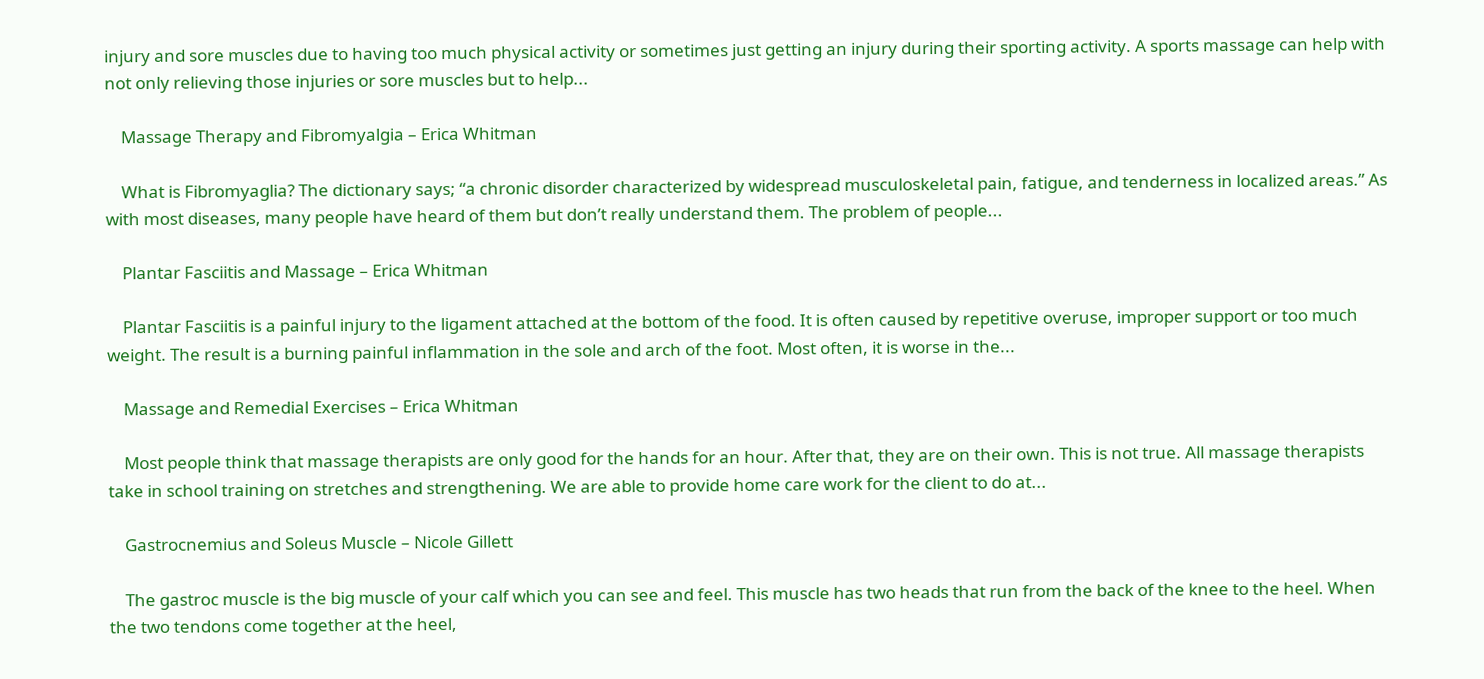injury and sore muscles due to having too much physical activity or sometimes just getting an injury during their sporting activity. A sports massage can help with not only relieving those injuries or sore muscles but to help...

    Massage Therapy and Fibromyalgia – Erica Whitman

    What is Fibromyaglia? The dictionary says; “a chronic disorder characterized by widespread musculoskeletal pain, fatigue, and tenderness in localized areas.” As with most diseases, many people have heard of them but don’t really understand them. The problem of people...

    Plantar Fasciitis and Massage – Erica Whitman

    Plantar Fasciitis is a painful injury to the ligament attached at the bottom of the food. It is often caused by repetitive overuse, improper support or too much weight. The result is a burning painful inflammation in the sole and arch of the foot. Most often, it is worse in the...

    Massage and Remedial Exercises – Erica Whitman

    Most people think that massage therapists are only good for the hands for an hour. After that, they are on their own. This is not true. All massage therapists take in school training on stretches and strengthening. We are able to provide home care work for the client to do at...

    Gastrocnemius and Soleus Muscle – Nicole Gillett

    The gastroc muscle is the big muscle of your calf which you can see and feel. This muscle has two heads that run from the back of the knee to the heel. When the two tendons come together at the heel,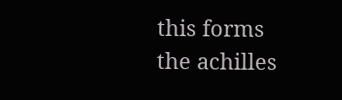this forms the achilles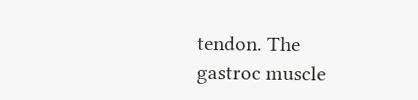tendon. The gastroc muscle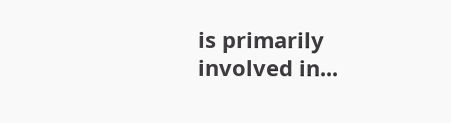is primarily involved in...